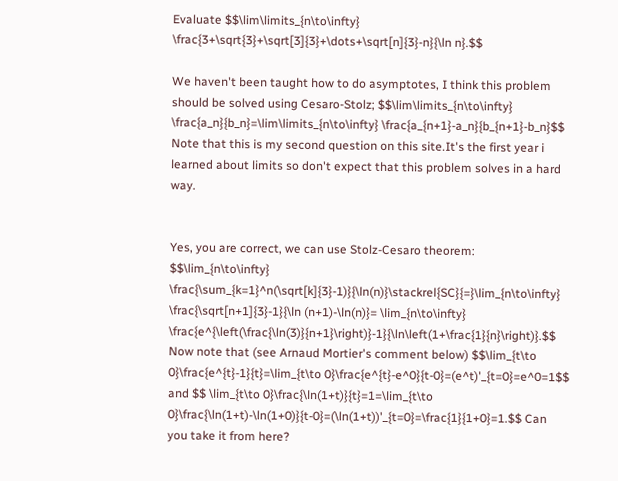Evaluate $$\lim\limits_{n\to\infty} \frac{3+\sqrt{3}+\sqrt[3]{3}+\dots+\sqrt[n]{3}-n}{\ln n}.$$

We haven't been taught how to do asymptotes, I think this problem should be solved using Cesaro-Stolz; $$\lim\limits_{n\to\infty} \frac{a_n}{b_n}=\lim\limits_{n\to\infty} \frac{a_{n+1}-a_n}{b_{n+1}-b_n}$$ Note that this is my second question on this site.It's the first year i learned about limits so don't expect that this problem solves in a hard way.


Yes, you are correct, we can use Stolz-Cesaro theorem: $$\lim_{n\to\infty} \frac{\sum_{k=1}^n(\sqrt[k]{3}-1)}{\ln(n)}\stackrel{SC}{=}\lim_{n\to\infty} \frac{\sqrt[n+1]{3}-1}{\ln (n+1)-\ln(n)}= \lim_{n\to\infty} \frac{e^{\left(\frac{\ln(3)}{n+1}\right)}-1}{\ln\left(1+\frac{1}{n}\right)}.$$ Now note that (see Arnaud Mortier's comment below) $$\lim_{t\to 0}\frac{e^{t}-1}{t}=\lim_{t\to 0}\frac{e^{t}-e^0}{t-0}=(e^t)'_{t=0}=e^0=1$$ and $$ \lim_{t\to 0}\frac{\ln(1+t)}{t}=1=\lim_{t\to 0}\frac{\ln(1+t)-\ln(1+0)}{t-0}=(\ln(1+t))'_{t=0}=\frac{1}{1+0}=1.$$ Can you take it from here?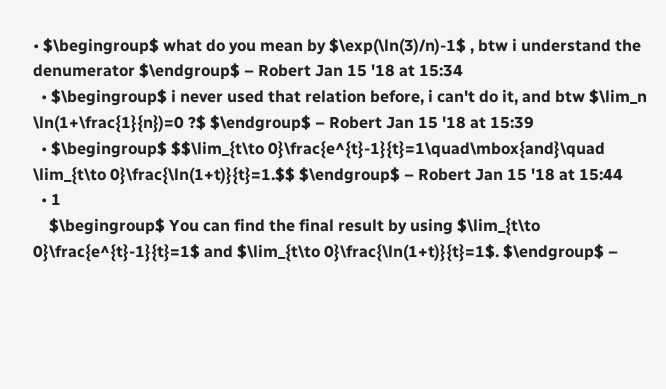• $\begingroup$ what do you mean by $\exp(\ln(3)/n)-1$ , btw i understand the denumerator $\endgroup$ – Robert Jan 15 '18 at 15:34
  • $\begingroup$ i never used that relation before, i can't do it, and btw $\lim_n \ln(1+\frac{1}{n})=0 ?$ $\endgroup$ – Robert Jan 15 '18 at 15:39
  • $\begingroup$ $$\lim_{t\to 0}\frac{e^{t}-1}{t}=1\quad\mbox{and}\quad \lim_{t\to 0}\frac{\ln(1+t)}{t}=1.$$ $\endgroup$ – Robert Jan 15 '18 at 15:44
  • 1
    $\begingroup$ You can find the final result by using $\lim_{t\to 0}\frac{e^{t}-1}{t}=1$ and $\lim_{t\to 0}\frac{\ln(1+t)}{t}=1$. $\endgroup$ –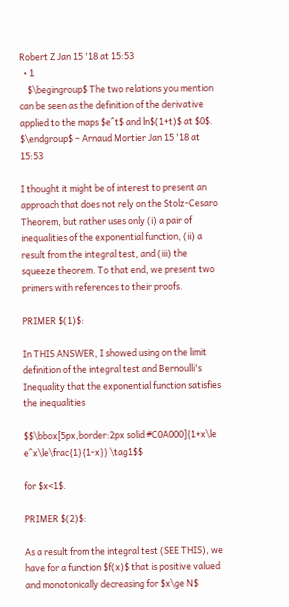Robert Z Jan 15 '18 at 15:53
  • 1
    $\begingroup$ The two relations you mention can be seen as the definition of the derivative applied to the maps $e^t$ and ln$(1+t)$ at $0$. $\endgroup$ – Arnaud Mortier Jan 15 '18 at 15:53

I thought it might be of interest to present an approach that does not rely on the Stolz-Cesaro Theorem, but rather uses only (i) a pair of inequalities of the exponential function, (ii) a result from the integral test, and (iii) the squeeze theorem. To that end, we present two primers with references to their proofs.

PRIMER $(1)$:

In THIS ANSWER, I showed using on the limit definition of the integral test and Bernoulli's Inequality that the exponential function satisfies the inequalities

$$\bbox[5px,border:2px solid #C0A000]{1+x\le e^x\le\frac{1}{1-x}} \tag1$$

for $x<1$.

PRIMER $(2)$:

As a result from the integral test (SEE THIS), we have for a function $f(x)$ that is positive valued and monotonically decreasing for $x\ge N$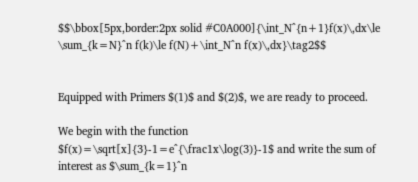$$\bbox[5px,border:2px solid #C0A000]{\int_N^{n+1}f(x)\,dx\le \sum_{k=N}^n f(k)\le f(N)+\int_N^n f(x)\,dx}\tag2$$


Equipped with Primers $(1)$ and $(2)$, we are ready to proceed.

We begin with the function $f(x)=\sqrt[x]{3}-1=e^{\frac1x\log(3)}-1$ and write the sum of interest as $\sum_{k=1}^n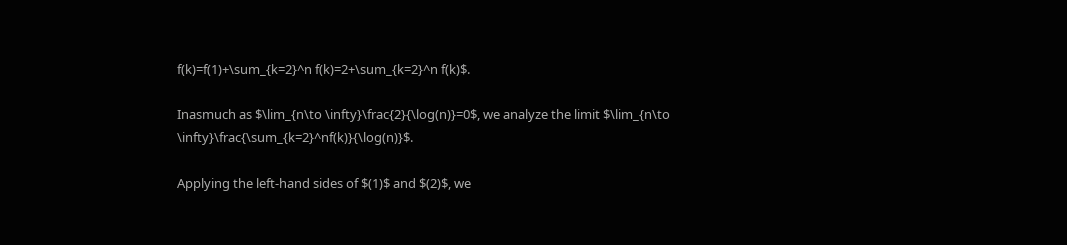f(k)=f(1)+\sum_{k=2}^n f(k)=2+\sum_{k=2}^n f(k)$.

Inasmuch as $\lim_{n\to \infty}\frac{2}{\log(n)}=0$, we analyze the limit $\lim_{n\to \infty}\frac{\sum_{k=2}^nf(k)}{\log(n)}$.

Applying the left-hand sides of $(1)$ and $(2)$, we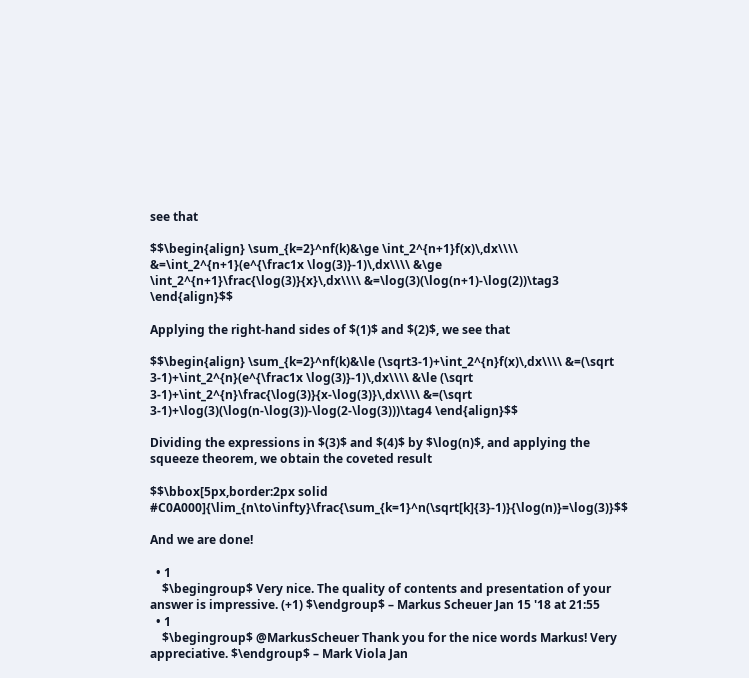see that

$$\begin{align} \sum_{k=2}^nf(k)&\ge \int_2^{n+1}f(x)\,dx\\\\ &=\int_2^{n+1}(e^{\frac1x \log(3)}-1)\,dx\\\\ &\ge \int_2^{n+1}\frac{\log(3)}{x}\,dx\\\\ &=\log(3)(\log(n+1)-\log(2))\tag3 \end{align}$$

Applying the right-hand sides of $(1)$ and $(2)$, we see that

$$\begin{align} \sum_{k=2}^nf(k)&\le (\sqrt3-1)+\int_2^{n}f(x)\,dx\\\\ &=(\sqrt 3-1)+\int_2^{n}(e^{\frac1x \log(3)}-1)\,dx\\\\ &\le (\sqrt 3-1)+\int_2^{n}\frac{\log(3)}{x-\log(3)}\,dx\\\\ &=(\sqrt 3-1)+\log(3)(\log(n-\log(3))-\log(2-\log(3)))\tag4 \end{align}$$

Dividing the expressions in $(3)$ and $(4)$ by $\log(n)$, and applying the squeeze theorem, we obtain the coveted result

$$\bbox[5px,border:2px solid #C0A000]{\lim_{n\to\infty}\frac{\sum_{k=1}^n(\sqrt[k]{3}-1)}{\log(n)}=\log(3)}$$

And we are done!

  • 1
    $\begingroup$ Very nice. The quality of contents and presentation of your answer is impressive. (+1) $\endgroup$ – Markus Scheuer Jan 15 '18 at 21:55
  • 1
    $\begingroup$ @MarkusScheuer Thank you for the nice words Markus! Very appreciative. $\endgroup$ – Mark Viola Jan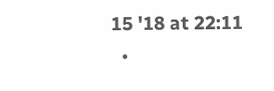15 '18 at 22:11
  •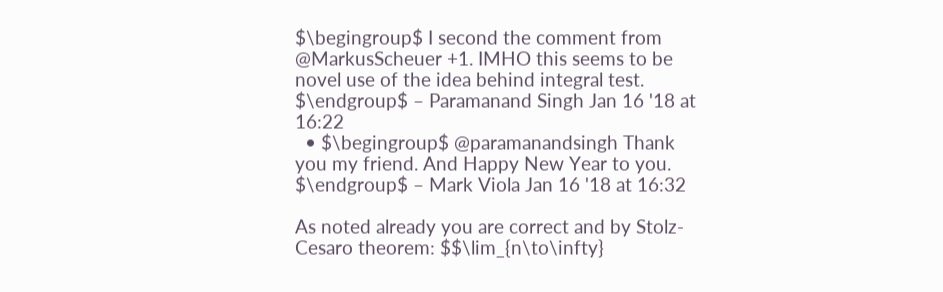$\begingroup$ I second the comment from @MarkusScheuer +1. IMHO this seems to be novel use of the idea behind integral test. $\endgroup$ – Paramanand Singh Jan 16 '18 at 16:22
  • $\begingroup$ @paramanandsingh Thank you my friend. And Happy New Year to you. $\endgroup$ – Mark Viola Jan 16 '18 at 16:32

As noted already you are correct and by Stolz-Cesaro theorem: $$\lim_{n\to\infty}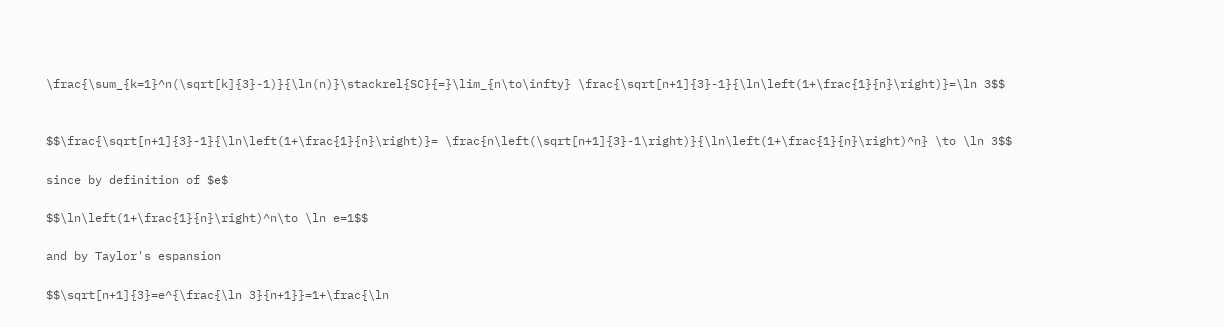\frac{\sum_{k=1}^n(\sqrt[k]{3}-1)}{\ln(n)}\stackrel{SC}{=}\lim_{n\to\infty} \frac{\sqrt[n+1]{3}-1}{\ln\left(1+\frac{1}{n}\right)}=\ln 3$$


$$\frac{\sqrt[n+1]{3}-1}{\ln\left(1+\frac{1}{n}\right)}= \frac{n\left(\sqrt[n+1]{3}-1\right)}{\ln\left(1+\frac{1}{n}\right)^n} \to \ln 3$$

since by definition of $e$

$$\ln\left(1+\frac{1}{n}\right)^n\to \ln e=1$$

and by Taylor's espansion

$$\sqrt[n+1]{3}=e^{\frac{\ln 3}{n+1}}=1+\frac{\ln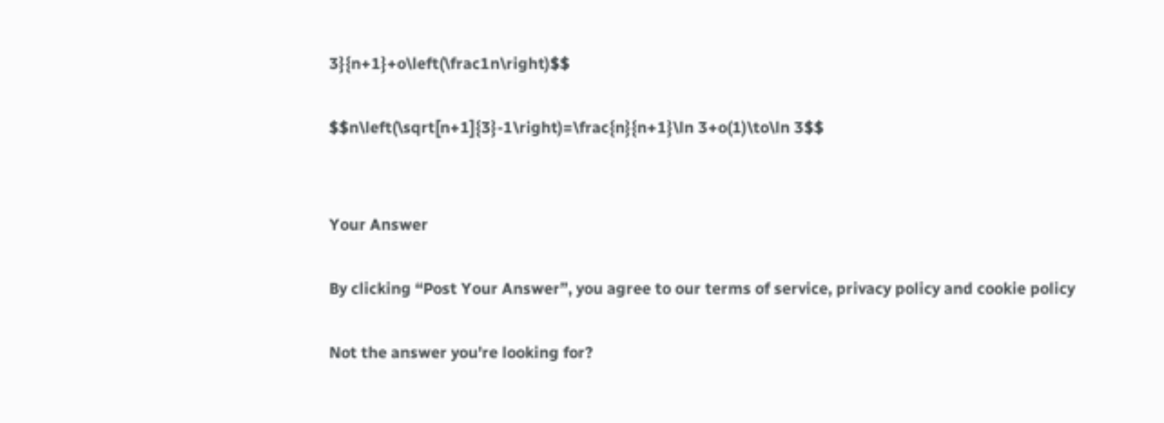3}{n+1}+o\left(\frac1n\right)$$

$$n\left(\sqrt[n+1]{3}-1\right)=\frac{n}{n+1}\ln 3+o(1)\to\ln 3$$


Your Answer

By clicking “Post Your Answer”, you agree to our terms of service, privacy policy and cookie policy

Not the answer you're looking for?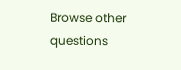Browse other questions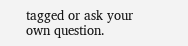tagged or ask your own question.